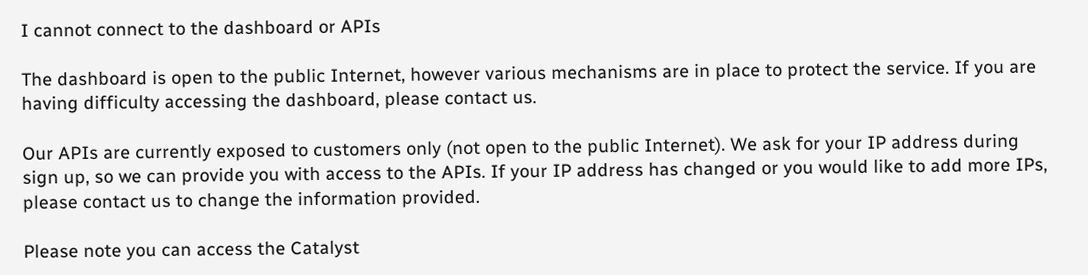I cannot connect to the dashboard or APIs

The dashboard is open to the public Internet, however various mechanisms are in place to protect the service. If you are having difficulty accessing the dashboard, please contact us.

Our APIs are currently exposed to customers only (not open to the public Internet). We ask for your IP address during sign up, so we can provide you with access to the APIs. If your IP address has changed or you would like to add more IPs, please contact us to change the information provided.

Please note you can access the Catalyst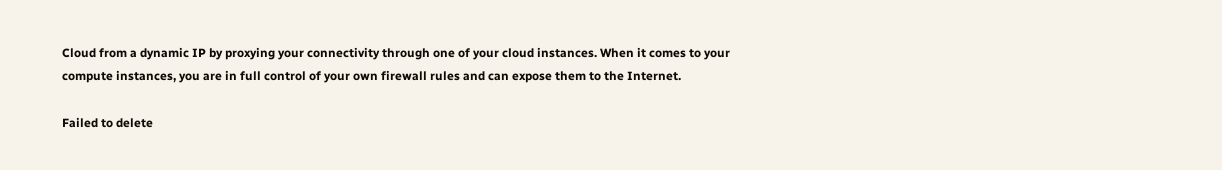Cloud from a dynamic IP by proxying your connectivity through one of your cloud instances. When it comes to your compute instances, you are in full control of your own firewall rules and can expose them to the Internet.

Failed to delete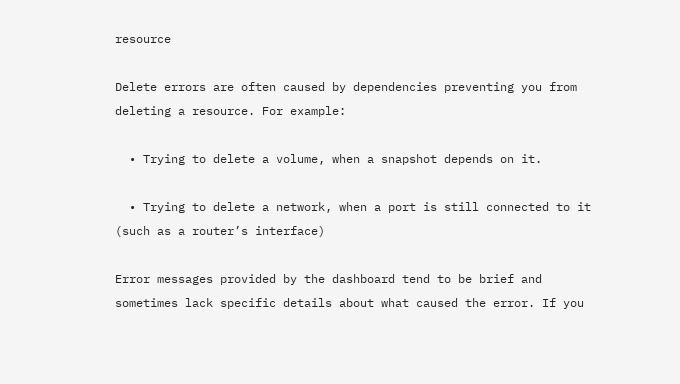resource

Delete errors are often caused by dependencies preventing you from deleting a resource. For example:

  • Trying to delete a volume, when a snapshot depends on it.

  • Trying to delete a network, when a port is still connected to it (such as a router’s interface)

Error messages provided by the dashboard tend to be brief and sometimes lack specific details about what caused the error. If you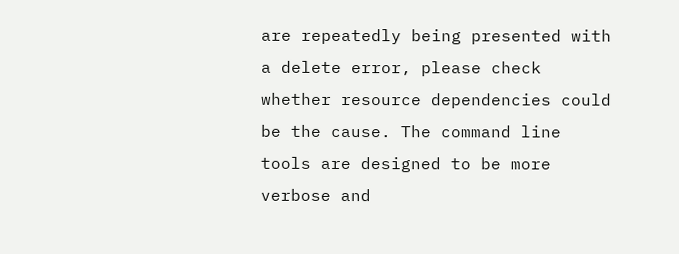are repeatedly being presented with a delete error, please check whether resource dependencies could be the cause. The command line tools are designed to be more verbose and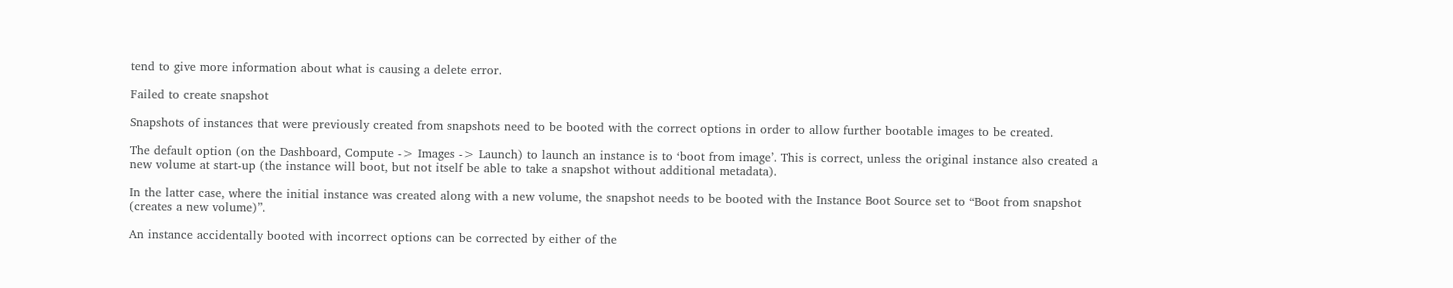tend to give more information about what is causing a delete error.

Failed to create snapshot

Snapshots of instances that were previously created from snapshots need to be booted with the correct options in order to allow further bootable images to be created.

The default option (on the Dashboard, Compute -> Images -> Launch) to launch an instance is to ‘boot from image’. This is correct, unless the original instance also created a new volume at start-up (the instance will boot, but not itself be able to take a snapshot without additional metadata).

In the latter case, where the initial instance was created along with a new volume, the snapshot needs to be booted with the Instance Boot Source set to “Boot from snapshot (creates a new volume)”.

An instance accidentally booted with incorrect options can be corrected by either of the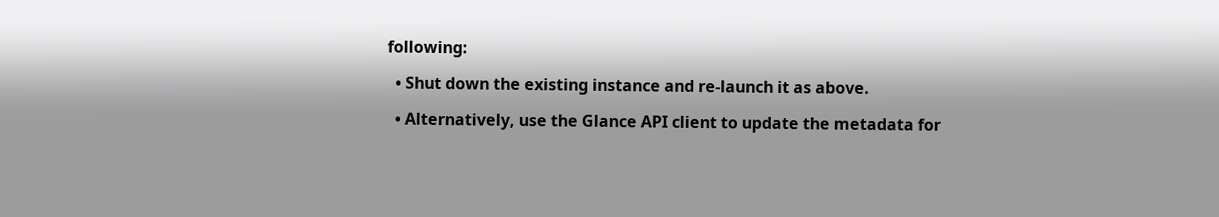following:

  • Shut down the existing instance and re-launch it as above.

  • Alternatively, use the Glance API client to update the metadata for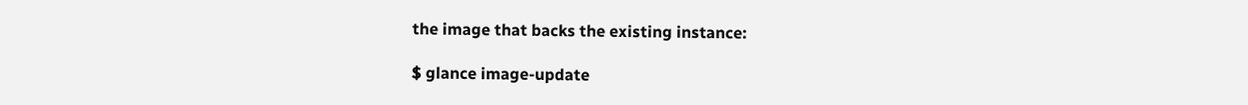the image that backs the existing instance:

$ glance image-update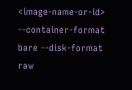<image-name-or-id> --container-format bare --disk-format raw